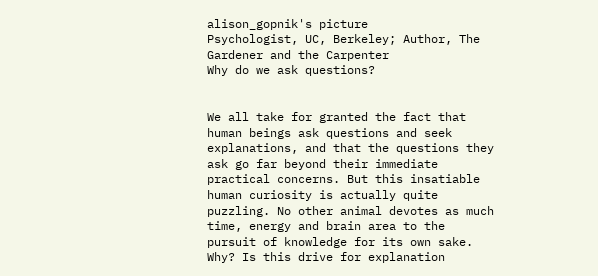alison_gopnik's picture
Psychologist, UC, Berkeley; Author, The Gardener and the Carpenter
Why do we ask questions?


We all take for granted the fact that human beings ask questions and seek explanations, and that the questions they ask go far beyond their immediate practical concerns. But this insatiable human curiosity is actually quite puzzling. No other animal devotes as much time, energy and brain area to the pursuit of knowledge for its own sake. Why? Is this drive for explanation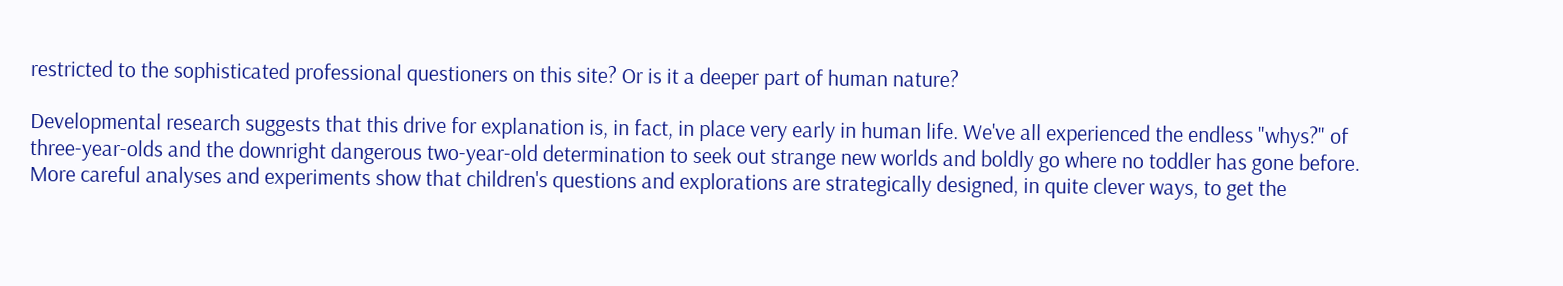restricted to the sophisticated professional questioners on this site? Or is it a deeper part of human nature?

Developmental research suggests that this drive for explanation is, in fact, in place very early in human life. We've all experienced the endless "whys?" of three-year-olds and the downright dangerous two-year-old determination to seek out strange new worlds and boldly go where no toddler has gone before. More careful analyses and experiments show that children's questions and explorations are strategically designed, in quite clever ways, to get the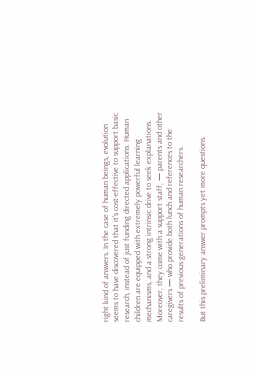right kind of answers. In the case of human beings, evolution seems to have discovered that it's cost-effective to support basic research, instead of just funding directed applications. Human children are equipped with extremely powerful learning mechanisms, and a strong intrinsic drive to seek explanations. Moreover, they come with a support staff, — parents and other caregivers — who provide both lunch and references to the results of previous generations of human researchers.

But this preliminary answer prompts yet more questions.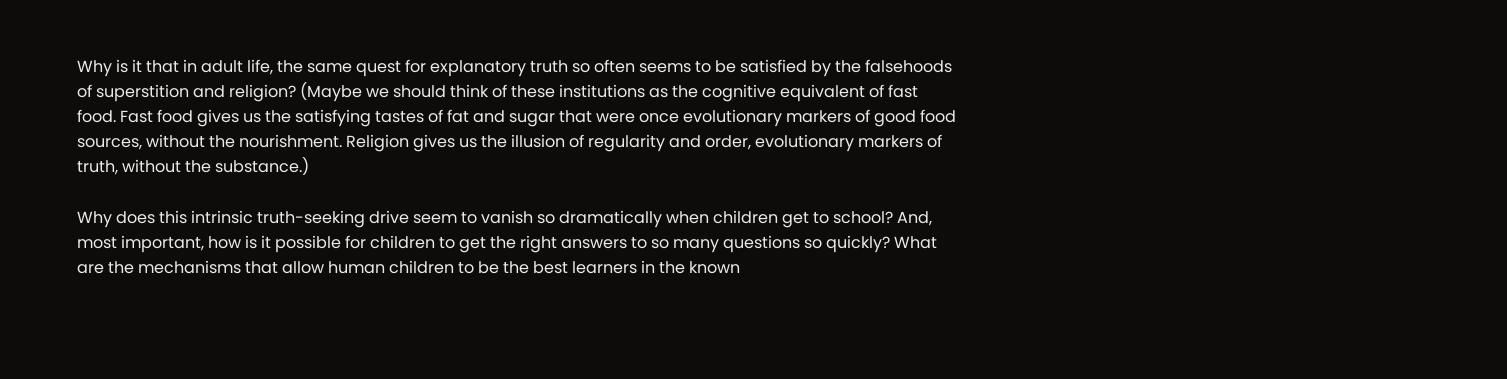Why is it that in adult life, the same quest for explanatory truth so often seems to be satisfied by the falsehoods of superstition and religion? (Maybe we should think of these institutions as the cognitive equivalent of fast food. Fast food gives us the satisfying tastes of fat and sugar that were once evolutionary markers of good food sources, without the nourishment. Religion gives us the illusion of regularity and order, evolutionary markers of truth, without the substance.)

Why does this intrinsic truth-seeking drive seem to vanish so dramatically when children get to school? And, most important, how is it possible for children to get the right answers to so many questions so quickly? What are the mechanisms that allow human children to be the best learners in the known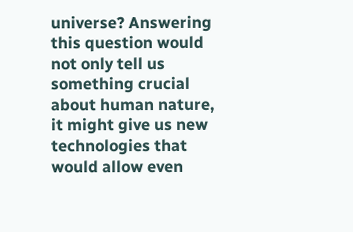universe? Answering this question would not only tell us something crucial about human nature, it might give us new technologies that would allow even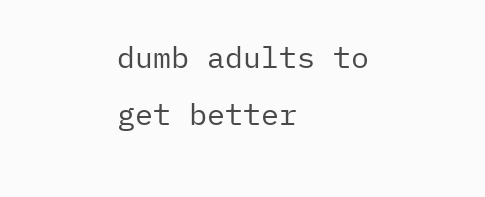dumb adults to get better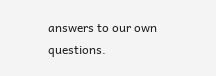answers to our own questions.